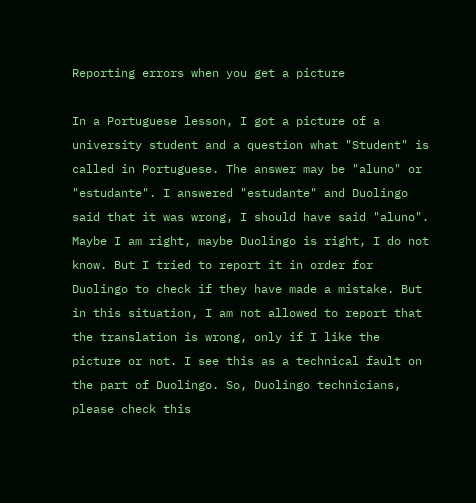Reporting errors when you get a picture

In a Portuguese lesson, I got a picture of a university student and a question what "Student" is called in Portuguese. The answer may be "aluno" or "estudante". I answered "estudante" and Duolingo said that it was wrong, I should have said "aluno". Maybe I am right, maybe Duolingo is right, I do not know. But I tried to report it in order for Duolingo to check if they have made a mistake. But in this situation, I am not allowed to report that the translation is wrong, only if I like the picture or not. I see this as a technical fault on the part of Duolingo. So, Duolingo technicians, please check this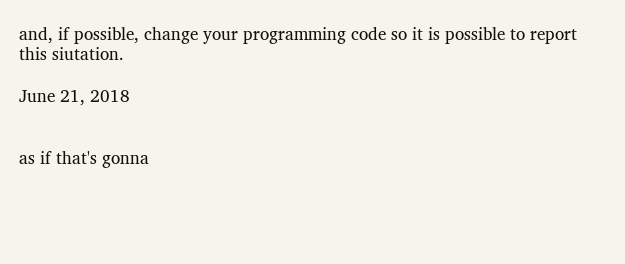and, if possible, change your programming code so it is possible to report this siutation.

June 21, 2018


as if that's gonna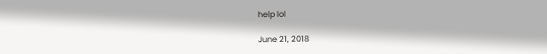help lol

June 21, 2018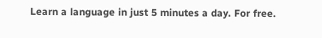Learn a language in just 5 minutes a day. For free.